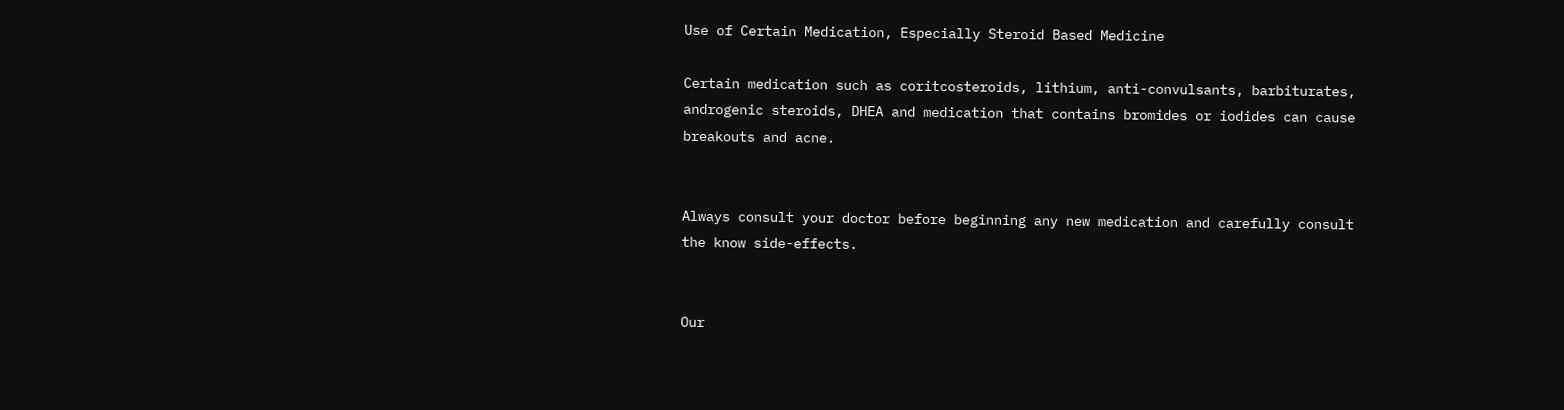Use of Certain Medication, Especially Steroid Based Medicine

Certain medication such as coritcosteroids, lithium, anti-convulsants, barbiturates, androgenic steroids, DHEA and medication that contains bromides or iodides can cause breakouts and acne.


Always consult your doctor before beginning any new medication and carefully consult the know side-effects.


Our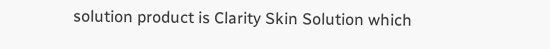solution product is Clarity Skin Solution which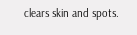clears skin and spots.